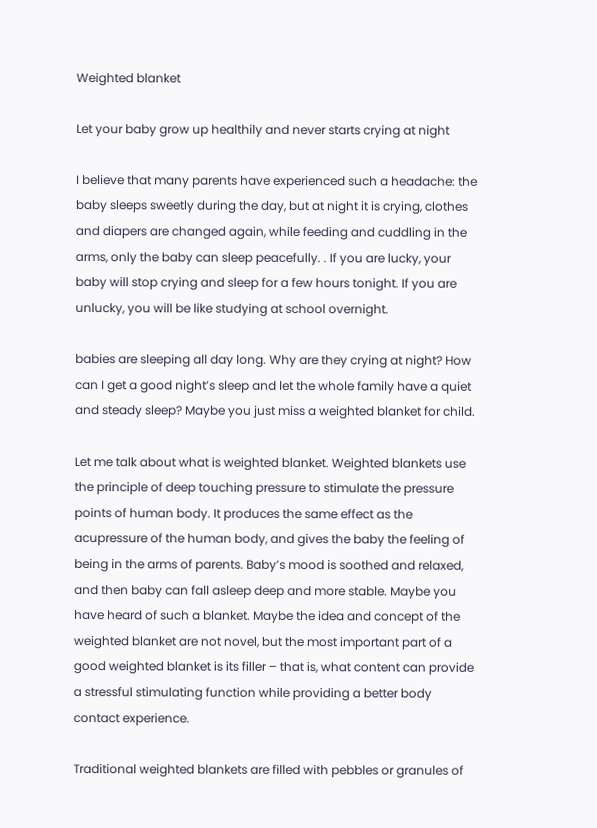Weighted blanket

Let your baby grow up healthily and never starts crying at night

I believe that many parents have experienced such a headache: the baby sleeps sweetly during the day, but at night it is crying, clothes and diapers are changed again, while feeding and cuddling in the arms, only the baby can sleep peacefully. . If you are lucky, your baby will stop crying and sleep for a few hours tonight. If you are unlucky, you will be like studying at school overnight.

babies are sleeping all day long. Why are they crying at night? How can I get a good night’s sleep and let the whole family have a quiet and steady sleep? Maybe you just miss a weighted blanket for child.

Let me talk about what is weighted blanket. Weighted blankets use the principle of deep touching pressure to stimulate the pressure points of human body. It produces the same effect as the acupressure of the human body, and gives the baby the feeling of being in the arms of parents. Baby’s mood is soothed and relaxed, and then baby can fall asleep deep and more stable. Maybe you have heard of such a blanket. Maybe the idea and concept of the weighted blanket are not novel, but the most important part of a good weighted blanket is its filler – that is, what content can provide a stressful stimulating function while providing a better body contact experience.

Traditional weighted blankets are filled with pebbles or granules of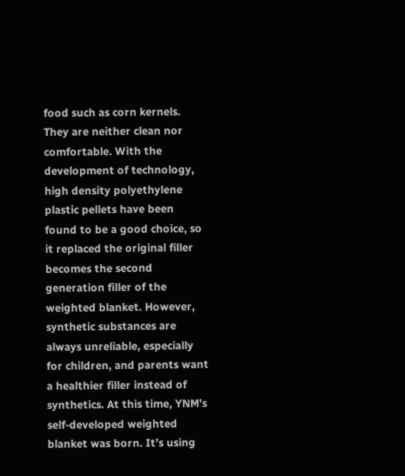food such as corn kernels. They are neither clean nor comfortable. With the development of technology, high density polyethylene plastic pellets have been found to be a good choice, so it replaced the original filler becomes the second generation filler of the weighted blanket. However, synthetic substances are always unreliable, especially for children, and parents want a healthier filler instead of synthetics. At this time, YNM’s self-developed weighted blanket was born. It’s using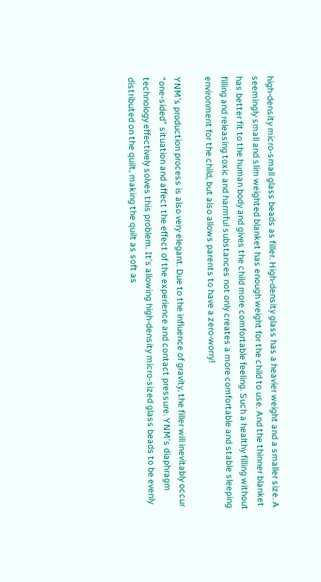high-density micro-small glass beads as filler. High-density glass has a heavier weight and a smaller size. A seemingly small and slim weighted blanket has enough weight for the child to use. And the thinner blanket has better fit to the human body and gives the child more comfortable feeling. Such a healthy filling without filling and releasing toxic and harmful substances not only creates a more comfortable and stable sleeping environment for the child, but also allows parents to have a zero-worry!

YNM’s production process is also very elegant. Due to the influence of gravity, the filler will inevitably occur “one-sided” situation and affect the effect of the experience and contact pressure. YNM’s diaphragm technology effectively solves this problem. It’s allowing high-density micro-sized glass beads to be evenly distributed on the quilt, making the quilt as soft as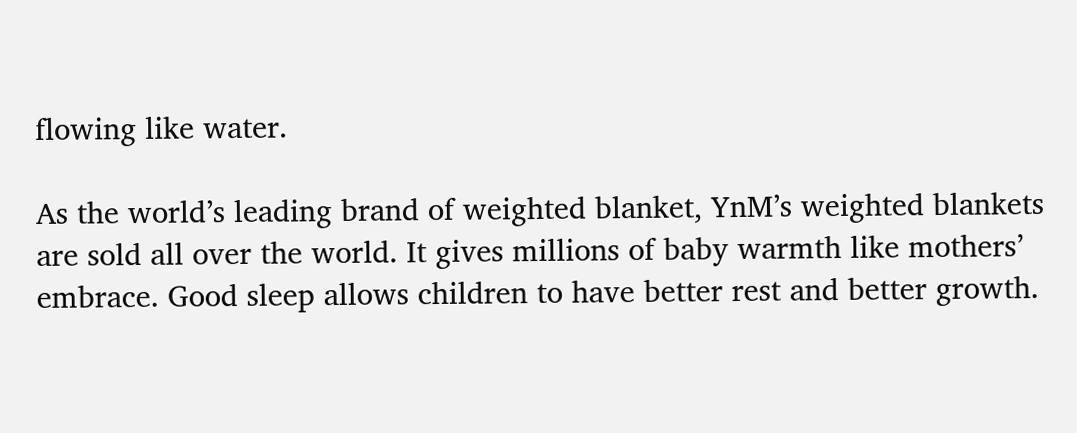flowing like water.

As the world’s leading brand of weighted blanket, YnM’s weighted blankets are sold all over the world. It gives millions of baby warmth like mothers’ embrace. Good sleep allows children to have better rest and better growth.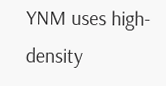YNM uses high-density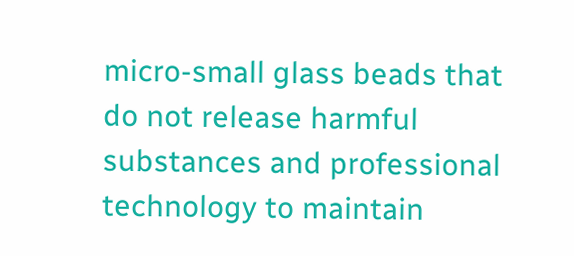micro-small glass beads that do not release harmful substances and professional technology to maintain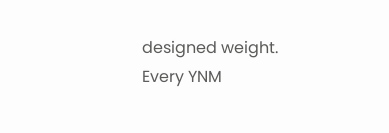designed weight. Every YNM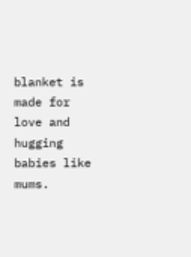blanket is made for love and hugging babies like mums.